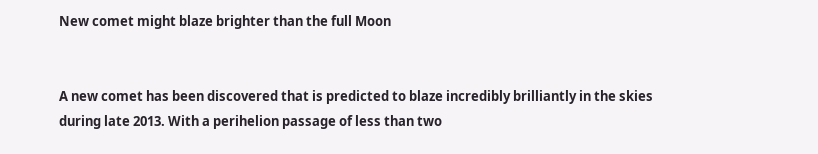New comet might blaze brighter than the full Moon


A new comet has been discovered that is predicted to blaze incredibly brilliantly in the skies during late 2013. With a perihelion passage of less than two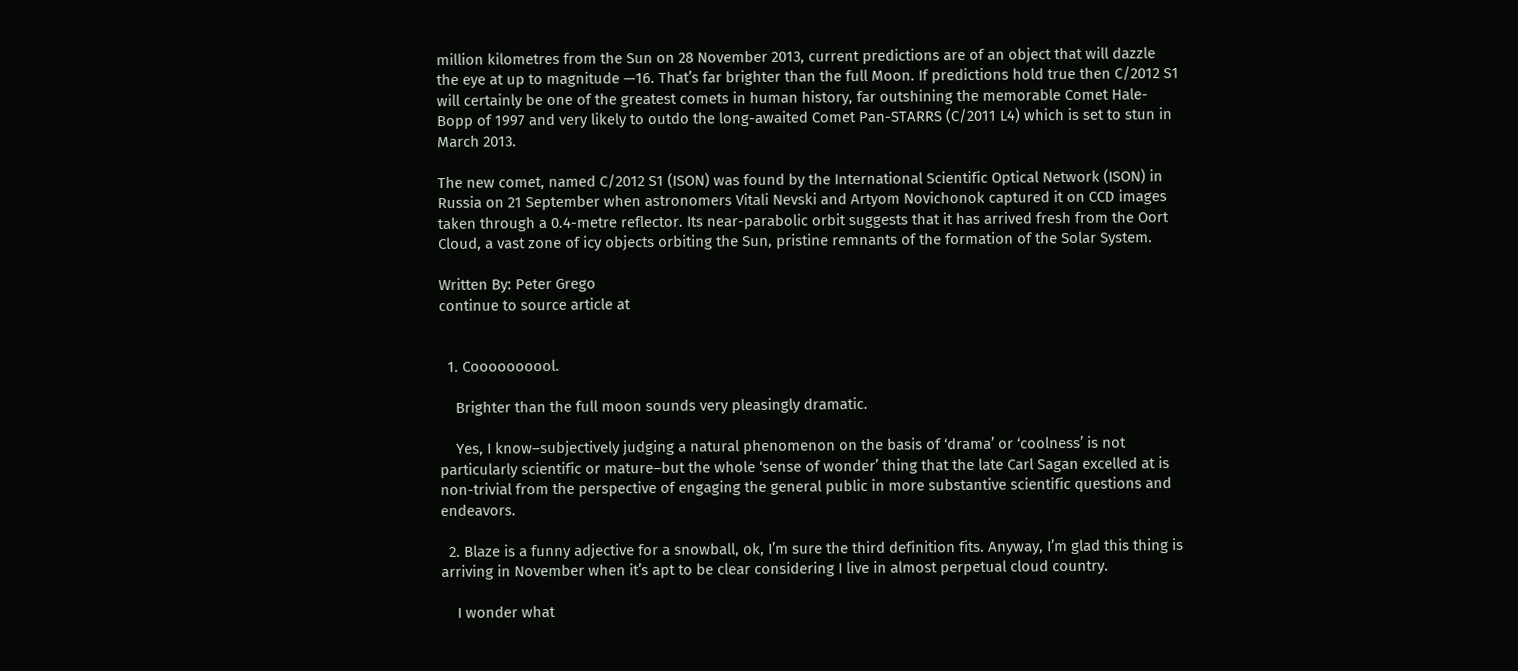million kilometres from the Sun on 28 November 2013, current predictions are of an object that will dazzle the eye at up to magnitude —16. That’s far brighter than the full Moon. If predictions hold true then C/2012 S1 will certainly be one of the greatest comets in human history, far outshining the memorable Comet Hale-Bopp of 1997 and very likely to outdo the long-awaited Comet Pan-STARRS (C/2011 L4) which is set to stun in March 2013.

The new comet, named C/2012 S1 (ISON) was found by the International Scientific Optical Network (ISON) in Russia on 21 September when astronomers Vitali Nevski and Artyom Novichonok captured it on CCD images taken through a 0.4-metre reflector. Its near-parabolic orbit suggests that it has arrived fresh from the Oort Cloud, a vast zone of icy objects orbiting the Sun, pristine remnants of the formation of the Solar System.

Written By: Peter Grego
continue to source article at


  1. Coooooooool.

    Brighter than the full moon sounds very pleasingly dramatic.

    Yes, I know–subjectively judging a natural phenomenon on the basis of ‘drama’ or ‘coolness’ is not particularly scientific or mature–but the whole ‘sense of wonder’ thing that the late Carl Sagan excelled at is non-trivial from the perspective of engaging the general public in more substantive scientific questions and endeavors.

  2. Blaze is a funny adjective for a snowball, ok, I’m sure the third definition fits. Anyway, I’m glad this thing is arriving in November when it’s apt to be clear considering I live in almost perpetual cloud country.

    I wonder what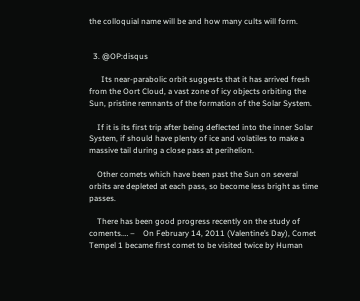the colloquial name will be and how many cults will form.


  3. @OP:disqus

      Its near-parabolic orbit suggests that it has arrived fresh from the Oort Cloud, a vast zone of icy objects orbiting the Sun, pristine remnants of the formation of the Solar System.

    If it is its first trip after being deflected into the inner Solar System, if should have plenty of ice and volatiles to make a massive tail during a close pass at perihelion.

    Other comets which have been past the Sun on several orbits are depleted at each pass, so become less bright as time passes.

    There has been good progress recently on the study of coments.… –    On February 14, 2011 (Valentine’s Day), Comet Tempel 1 became first comet to be visited twice by Human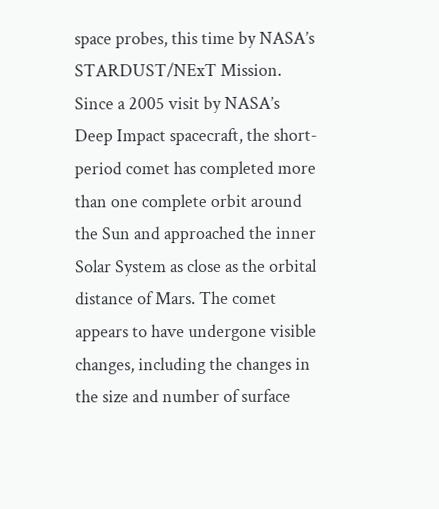space probes, this time by NASA’s STARDUST/NExT Mission. Since a 2005 visit by NASA’s Deep Impact spacecraft, the short-period comet has completed more than one complete orbit around the Sun and approached the inner Solar System as close as the orbital distance of Mars. The comet appears to have undergone visible changes, including the changes in the size and number of surface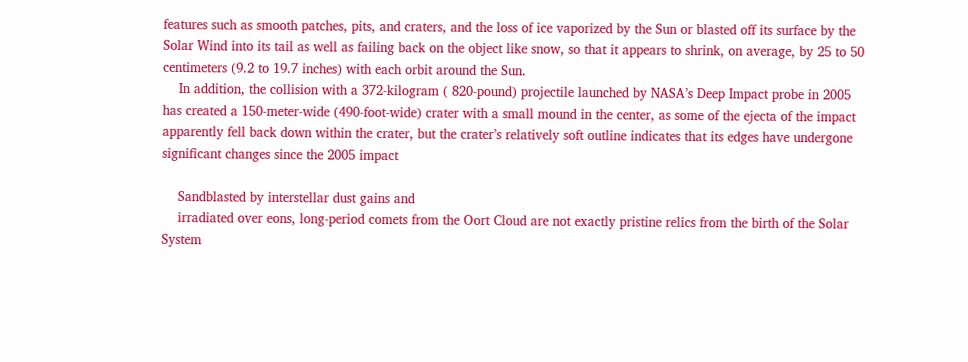features such as smooth patches, pits, and craters, and the loss of ice vaporized by the Sun or blasted off its surface by the Solar Wind into its tail as well as failing back on the object like snow, so that it appears to shrink, on average, by 25 to 50 centimeters (9.2 to 19.7 inches) with each orbit around the Sun.
    In addition, the collision with a 372-kilogram ( 820-pound) projectile launched by NASA’s Deep Impact probe in 2005 has created a 150-meter-wide (490-foot-wide) crater with a small mound in the center, as some of the ejecta of the impact apparently fell back down within the crater, but the crater’s relatively soft outline indicates that its edges have undergone significant changes since the 2005 impact

    Sandblasted by interstellar dust gains and
    irradiated over eons, long-period comets from the Oort Cloud are not exactly pristine relics from the birth of the Solar System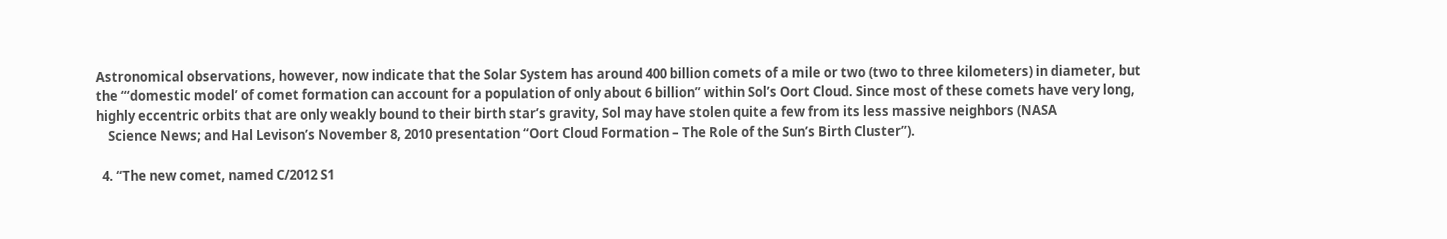Astronomical observations, however, now indicate that the Solar System has around 400 billion comets of a mile or two (two to three kilometers) in diameter, but the “‘domestic model’ of comet formation can account for a population of only about 6 billion” within Sol’s Oort Cloud. Since most of these comets have very long, highly eccentric orbits that are only weakly bound to their birth star’s gravity, Sol may have stolen quite a few from its less massive neighbors (NASA
    Science News; and Hal Levison’s November 8, 2010 presentation “Oort Cloud Formation – The Role of the Sun’s Birth Cluster”).

  4. “The new comet, named C/2012 S1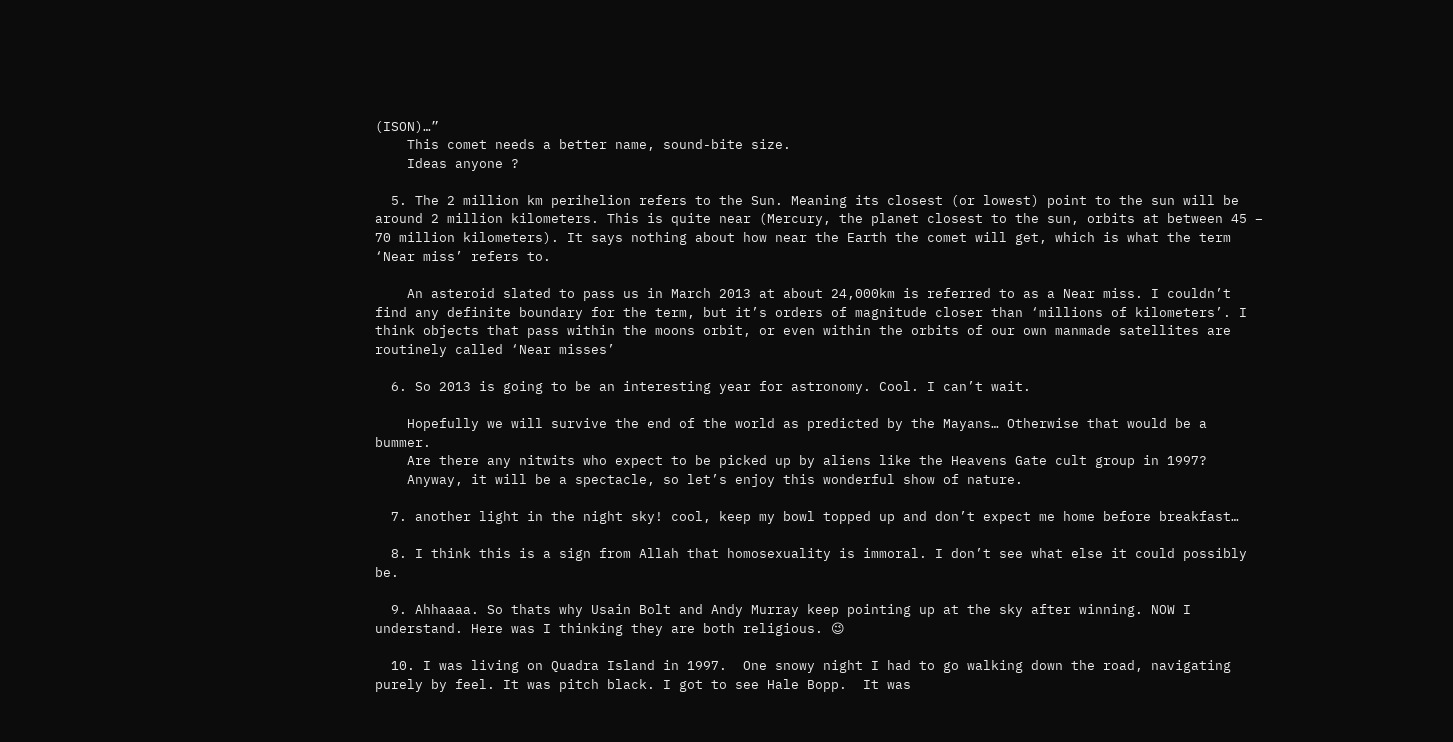(ISON)…”
    This comet needs a better name, sound-bite size.
    Ideas anyone ?

  5. The 2 million km perihelion refers to the Sun. Meaning its closest (or lowest) point to the sun will be around 2 million kilometers. This is quite near (Mercury, the planet closest to the sun, orbits at between 45 – 70 million kilometers). It says nothing about how near the Earth the comet will get, which is what the term ‘Near miss’ refers to.

    An asteroid slated to pass us in March 2013 at about 24,000km is referred to as a Near miss. I couldn’t find any definite boundary for the term, but it’s orders of magnitude closer than ‘millions of kilometers’. I think objects that pass within the moons orbit, or even within the orbits of our own manmade satellites are routinely called ‘Near misses’

  6. So 2013 is going to be an interesting year for astronomy. Cool. I can’t wait.

    Hopefully we will survive the end of the world as predicted by the Mayans… Otherwise that would be a bummer.
    Are there any nitwits who expect to be picked up by aliens like the Heavens Gate cult group in 1997?
    Anyway, it will be a spectacle, so let’s enjoy this wonderful show of nature.

  7. another light in the night sky! cool, keep my bowl topped up and don’t expect me home before breakfast…

  8. I think this is a sign from Allah that homosexuality is immoral. I don’t see what else it could possibly be.

  9. Ahhaaaa. So thats why Usain Bolt and Andy Murray keep pointing up at the sky after winning. NOW I understand. Here was I thinking they are both religious. 😉

  10. I was living on Quadra Island in 1997.  One snowy night I had to go walking down the road, navigating purely by feel. It was pitch black. I got to see Hale Bopp.  It was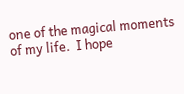one of the magical moments of my life.  I hope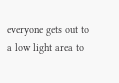everyone gets out to a low light area to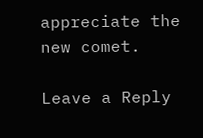appreciate the new comet.

Leave a Reply